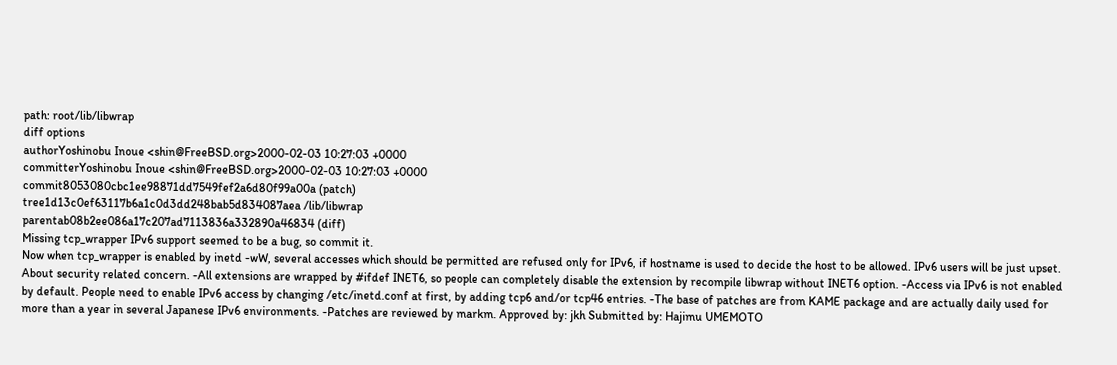path: root/lib/libwrap
diff options
authorYoshinobu Inoue <shin@FreeBSD.org>2000-02-03 10:27:03 +0000
committerYoshinobu Inoue <shin@FreeBSD.org>2000-02-03 10:27:03 +0000
commit8053080cbc1ee98871dd7549fef2a6d80f99a00a (patch)
tree1d13c0ef63117b6a1c0d3dd248bab5d834087aea /lib/libwrap
parentab08b2ee086a17c207ad7113836a332890a46834 (diff)
Missing tcp_wrapper IPv6 support seemed to be a bug, so commit it.
Now when tcp_wrapper is enabled by inetd -wW, several accesses which should be permitted are refused only for IPv6, if hostname is used to decide the host to be allowed. IPv6 users will be just upset. About security related concern. -All extensions are wrapped by #ifdef INET6, so people can completely disable the extension by recompile libwrap without INET6 option. -Access via IPv6 is not enabled by default. People need to enable IPv6 access by changing /etc/inetd.conf at first, by adding tcp6 and/or tcp46 entries. -The base of patches are from KAME package and are actually daily used for more than a year in several Japanese IPv6 environments. -Patches are reviewed by markm. Approved by: jkh Submitted by: Hajimu UMEMOTO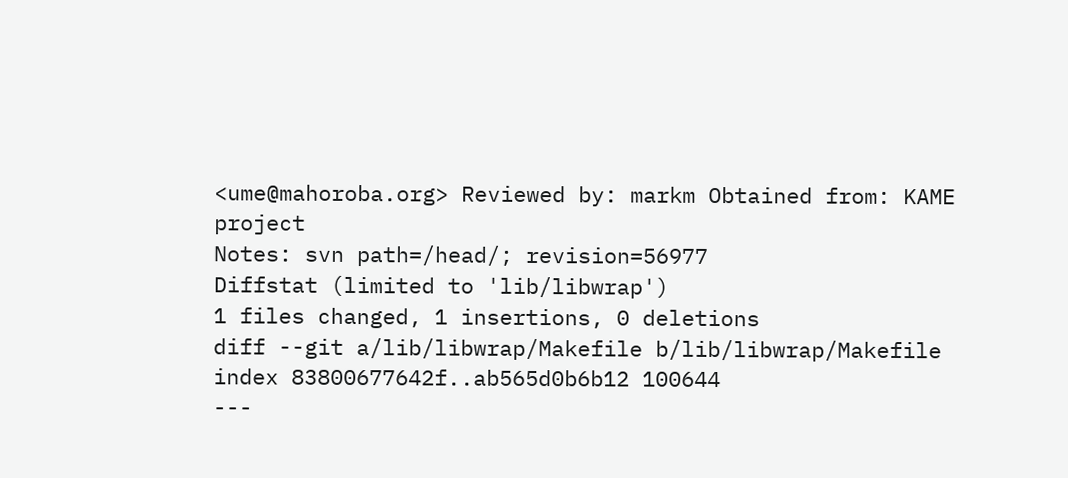<ume@mahoroba.org> Reviewed by: markm Obtained from: KAME project
Notes: svn path=/head/; revision=56977
Diffstat (limited to 'lib/libwrap')
1 files changed, 1 insertions, 0 deletions
diff --git a/lib/libwrap/Makefile b/lib/libwrap/Makefile
index 83800677642f..ab565d0b6b12 100644
---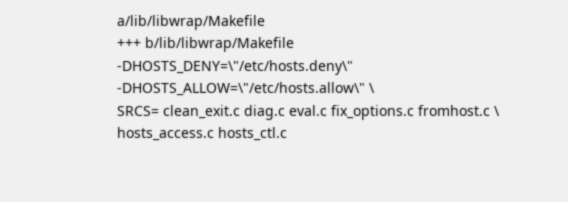a/lib/libwrap/Makefile
+++ b/lib/libwrap/Makefile
-DHOSTS_DENY=\"/etc/hosts.deny\" -DHOSTS_ALLOW=\"/etc/hosts.allow\" \
SRCS= clean_exit.c diag.c eval.c fix_options.c fromhost.c \
hosts_access.c hosts_ctl.c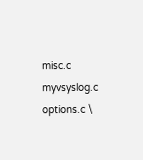misc.c myvsyslog.c options.c \